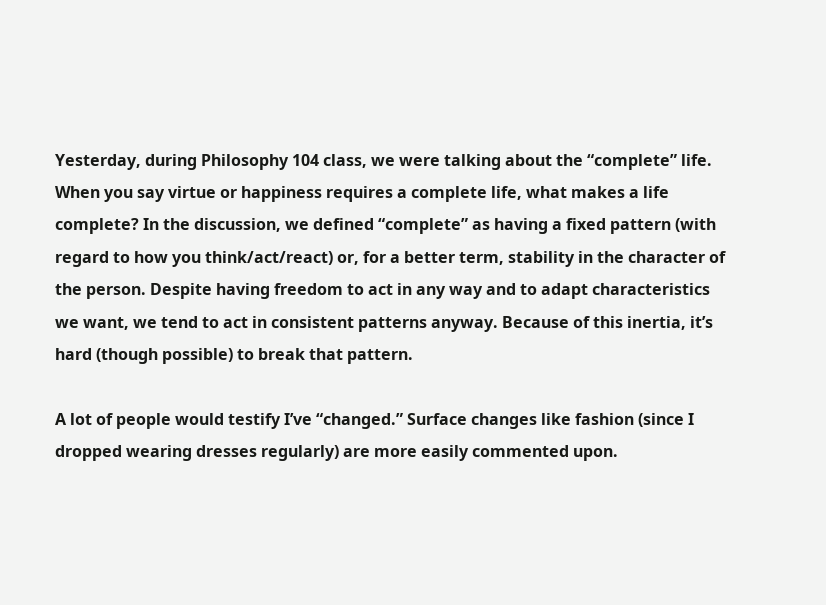Yesterday, during Philosophy 104 class, we were talking about the “complete” life. When you say virtue or happiness requires a complete life, what makes a life complete? In the discussion, we defined “complete” as having a fixed pattern (with regard to how you think/act/react) or, for a better term, stability in the character of the person. Despite having freedom to act in any way and to adapt characteristics we want, we tend to act in consistent patterns anyway. Because of this inertia, it’s hard (though possible) to break that pattern.

A lot of people would testify I’ve “changed.” Surface changes like fashion (since I dropped wearing dresses regularly) are more easily commented upon.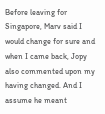Before leaving for Singapore, Marv said I would change for sure and when I came back, Jopy also commented upon my having changed. And I assume he meant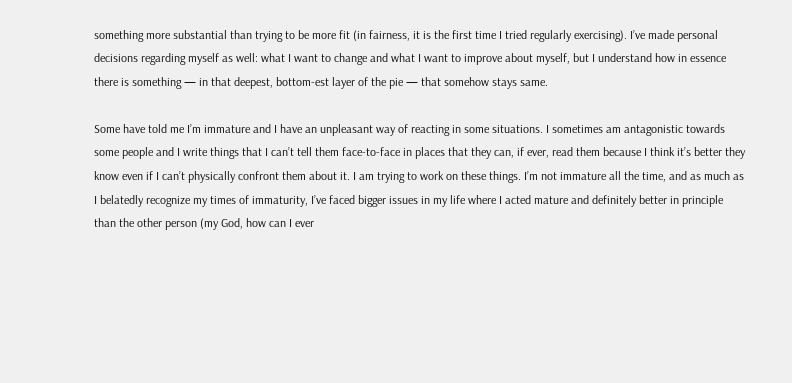something more substantial than trying to be more fit (in fairness, it is the first time I tried regularly exercising). I’ve made personal decisions regarding myself as well: what I want to change and what I want to improve about myself, but I understand how in essence there is something — in that deepest, bottom-est layer of the pie — that somehow stays same.

Some have told me I’m immature and I have an unpleasant way of reacting in some situations. I sometimes am antagonistic towards some people and I write things that I can’t tell them face-to-face in places that they can, if ever, read them because I think it’s better they know even if I can’t physically confront them about it. I am trying to work on these things. I’m not immature all the time, and as much as I belatedly recognize my times of immaturity, I’ve faced bigger issues in my life where I acted mature and definitely better in principle than the other person (my God, how can I ever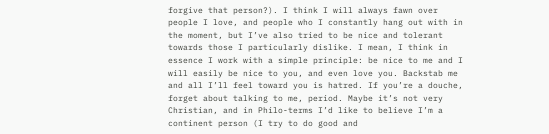forgive that person?). I think I will always fawn over people I love, and people who I constantly hang out with in the moment, but I’ve also tried to be nice and tolerant towards those I particularly dislike. I mean, I think in essence I work with a simple principle: be nice to me and I will easily be nice to you, and even love you. Backstab me and all I’ll feel toward you is hatred. If you’re a douche, forget about talking to me, period. Maybe it’s not very Christian, and in Philo-terms I’d like to believe I’m a continent person (I try to do good and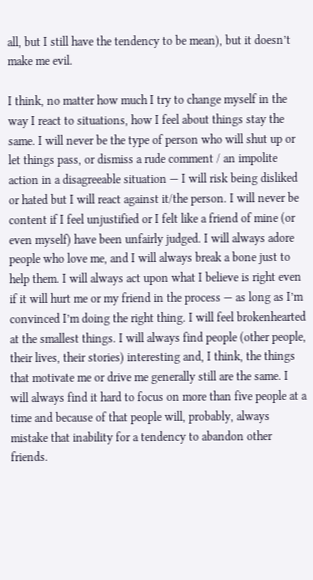all, but I still have the tendency to be mean), but it doesn’t make me evil.

I think, no matter how much I try to change myself in the way I react to situations, how I feel about things stay the same. I will never be the type of person who will shut up or let things pass, or dismiss a rude comment / an impolite action in a disagreeable situation — I will risk being disliked or hated but I will react against it/the person. I will never be content if I feel unjustified or I felt like a friend of mine (or even myself) have been unfairly judged. I will always adore people who love me, and I will always break a bone just to help them. I will always act upon what I believe is right even if it will hurt me or my friend in the process — as long as I’m convinced I’m doing the right thing. I will feel brokenhearted at the smallest things. I will always find people (other people, their lives, their stories) interesting and, I think, the things that motivate me or drive me generally still are the same. I will always find it hard to focus on more than five people at a time and because of that people will, probably, always mistake that inability for a tendency to abandon other friends.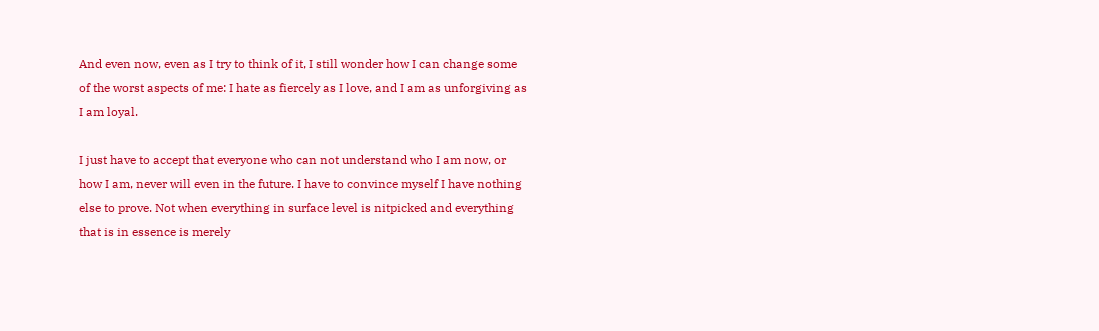And even now, even as I try to think of it, I still wonder how I can change some of the worst aspects of me: I hate as fiercely as I love, and I am as unforgiving as I am loyal.

I just have to accept that everyone who can not understand who I am now, or how I am, never will even in the future. I have to convince myself I have nothing else to prove. Not when everything in surface level is nitpicked and everything that is in essence is merely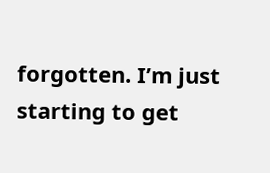forgotten. I’m just starting to get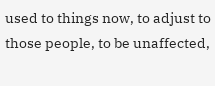used to things now, to adjust to those people, to be unaffected,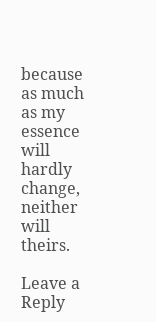because as much as my essence will hardly change, neither will theirs.

Leave a Reply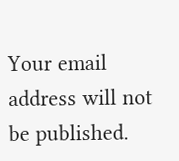Your email address will not be published.